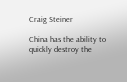Craig Steiner

China has the ability to quickly destroy the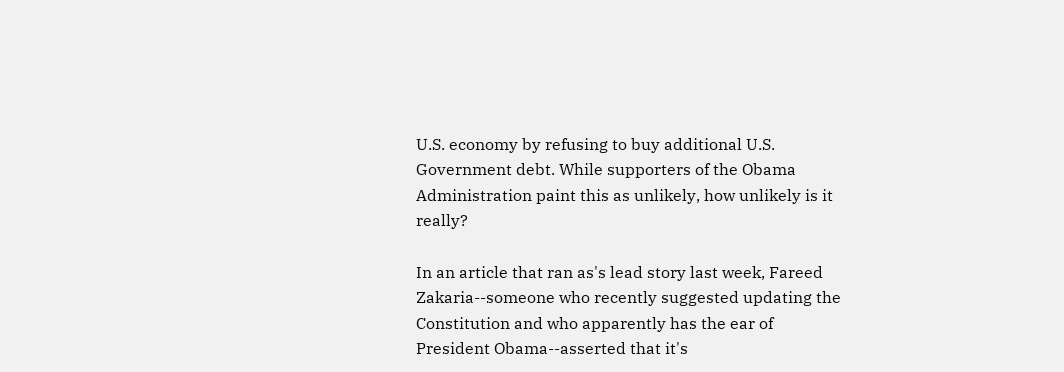U.S. economy by refusing to buy additional U.S. Government debt. While supporters of the Obama Administration paint this as unlikely, how unlikely is it really?

In an article that ran as's lead story last week, Fareed Zakaria--someone who recently suggested updating the Constitution and who apparently has the ear of President Obama--asserted that it's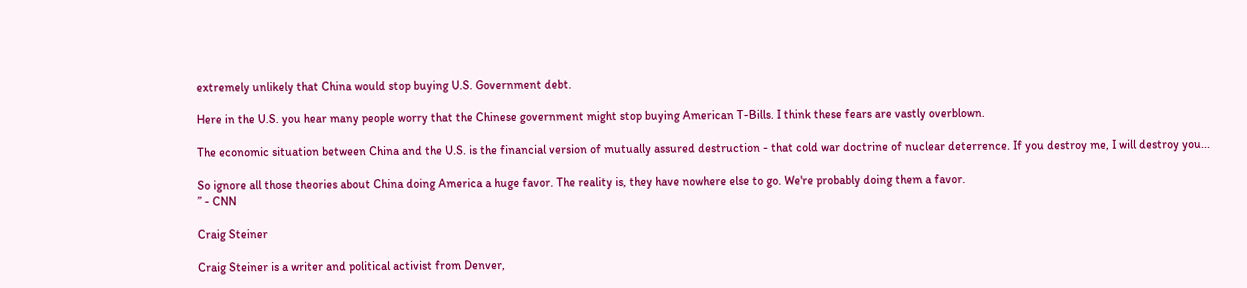extremely unlikely that China would stop buying U.S. Government debt.

Here in the U.S. you hear many people worry that the Chinese government might stop buying American T-Bills. I think these fears are vastly overblown.

The economic situation between China and the U.S. is the financial version of mutually assured destruction - that cold war doctrine of nuclear deterrence. If you destroy me, I will destroy you...

So ignore all those theories about China doing America a huge favor. The reality is, they have nowhere else to go. We're probably doing them a favor.
” - CNN

Craig Steiner

Craig Steiner is a writer and political activist from Denver,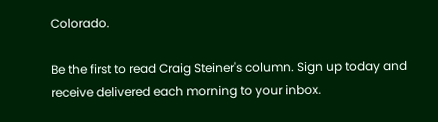Colorado.

Be the first to read Craig Steiner's column. Sign up today and receive delivered each morning to your inbox.